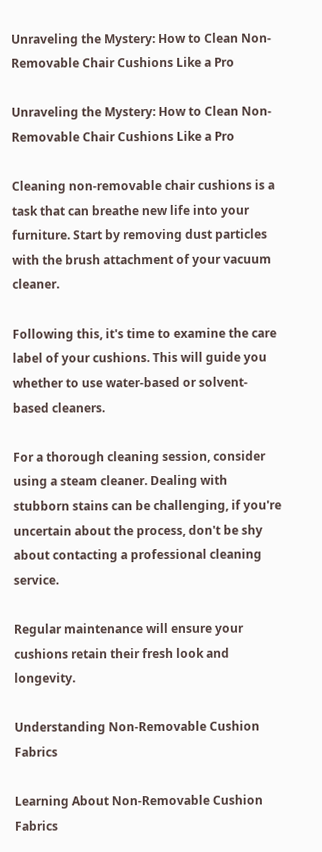Unraveling the Mystery: How to Clean Non-Removable Chair Cushions Like a Pro

Unraveling the Mystery: How to Clean Non-Removable Chair Cushions Like a Pro

Cleaning non-removable chair cushions is a task that can breathe new life into your furniture. Start by removing dust particles with the brush attachment of your vacuum cleaner.

Following this, it's time to examine the care label of your cushions. This will guide you whether to use water-based or solvent-based cleaners.

For a thorough cleaning session, consider using a steam cleaner. Dealing with stubborn stains can be challenging, if you're uncertain about the process, don't be shy about contacting a professional cleaning service.

Regular maintenance will ensure your cushions retain their fresh look and longevity.

Understanding Non-Removable Cushion Fabrics

Learning About Non-Removable Cushion Fabrics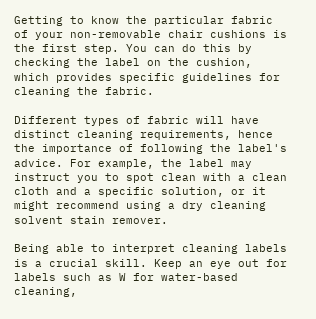Getting to know the particular fabric of your non-removable chair cushions is the first step. You can do this by checking the label on the cushion, which provides specific guidelines for cleaning the fabric.

Different types of fabric will have distinct cleaning requirements, hence the importance of following the label's advice. For example, the label may instruct you to spot clean with a clean cloth and a specific solution, or it might recommend using a dry cleaning solvent stain remover.

Being able to interpret cleaning labels is a crucial skill. Keep an eye out for labels such as W for water-based cleaning,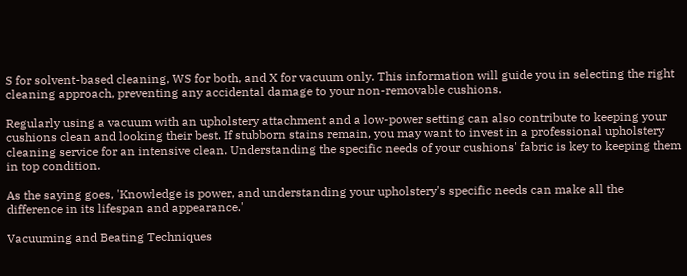S for solvent-based cleaning, WS for both, and X for vacuum only. This information will guide you in selecting the right cleaning approach, preventing any accidental damage to your non-removable cushions.

Regularly using a vacuum with an upholstery attachment and a low-power setting can also contribute to keeping your cushions clean and looking their best. If stubborn stains remain, you may want to invest in a professional upholstery cleaning service for an intensive clean. Understanding the specific needs of your cushions' fabric is key to keeping them in top condition.

As the saying goes, 'Knowledge is power, and understanding your upholstery's specific needs can make all the difference in its lifespan and appearance.'

Vacuuming and Beating Techniques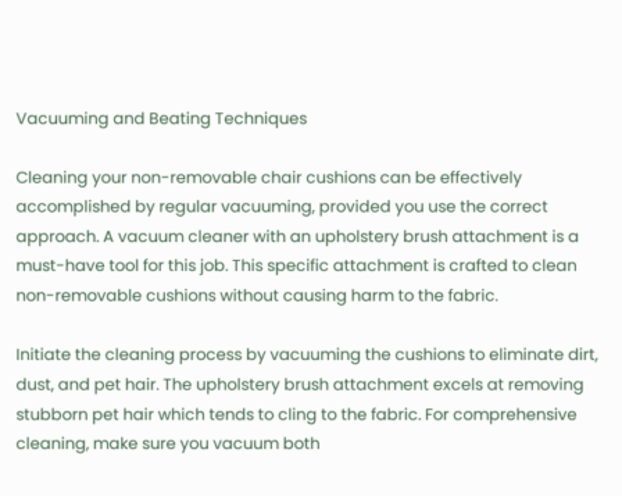Vacuuming and Beating Techniques

Cleaning your non-removable chair cushions can be effectively accomplished by regular vacuuming, provided you use the correct approach. A vacuum cleaner with an upholstery brush attachment is a must-have tool for this job. This specific attachment is crafted to clean non-removable cushions without causing harm to the fabric.

Initiate the cleaning process by vacuuming the cushions to eliminate dirt, dust, and pet hair. The upholstery brush attachment excels at removing stubborn pet hair which tends to cling to the fabric. For comprehensive cleaning, make sure you vacuum both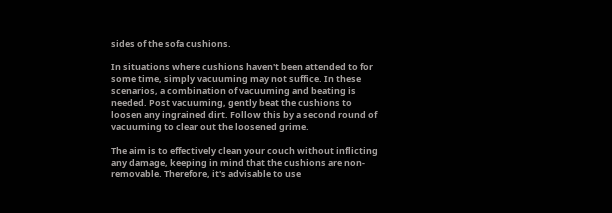sides of the sofa cushions.

In situations where cushions haven't been attended to for some time, simply vacuuming may not suffice. In these scenarios, a combination of vacuuming and beating is needed. Post vacuuming, gently beat the cushions to loosen any ingrained dirt. Follow this by a second round of vacuuming to clear out the loosened grime.

The aim is to effectively clean your couch without inflicting any damage, keeping in mind that the cushions are non-removable. Therefore, it's advisable to use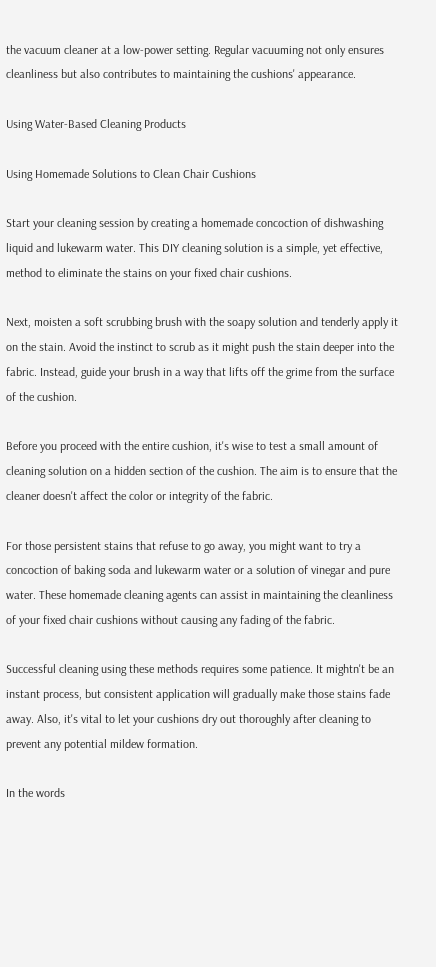the vacuum cleaner at a low-power setting. Regular vacuuming not only ensures cleanliness but also contributes to maintaining the cushions' appearance.

Using Water-Based Cleaning Products

Using Homemade Solutions to Clean Chair Cushions

Start your cleaning session by creating a homemade concoction of dishwashing liquid and lukewarm water. This DIY cleaning solution is a simple, yet effective, method to eliminate the stains on your fixed chair cushions.

Next, moisten a soft scrubbing brush with the soapy solution and tenderly apply it on the stain. Avoid the instinct to scrub as it might push the stain deeper into the fabric. Instead, guide your brush in a way that lifts off the grime from the surface of the cushion.

Before you proceed with the entire cushion, it's wise to test a small amount of cleaning solution on a hidden section of the cushion. The aim is to ensure that the cleaner doesn't affect the color or integrity of the fabric.

For those persistent stains that refuse to go away, you might want to try a concoction of baking soda and lukewarm water or a solution of vinegar and pure water. These homemade cleaning agents can assist in maintaining the cleanliness of your fixed chair cushions without causing any fading of the fabric.

Successful cleaning using these methods requires some patience. It mightn't be an instant process, but consistent application will gradually make those stains fade away. Also, it's vital to let your cushions dry out thoroughly after cleaning to prevent any potential mildew formation.

In the words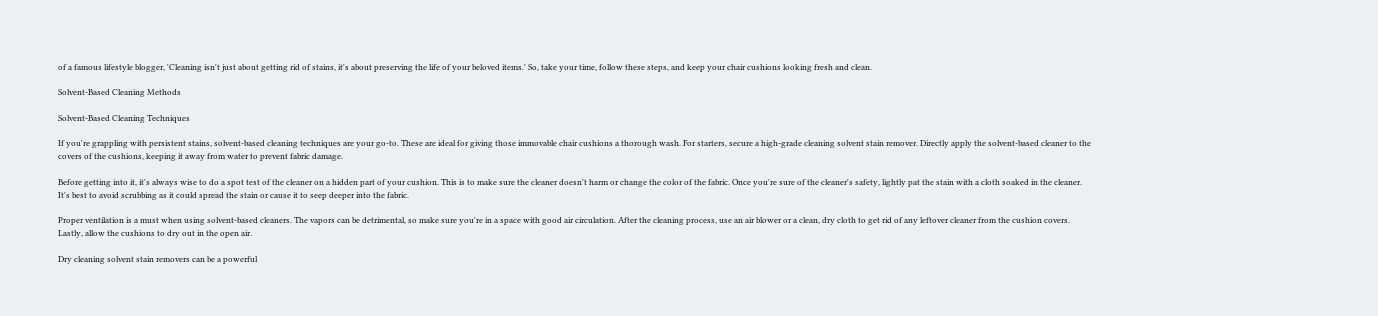of a famous lifestyle blogger, 'Cleaning isn't just about getting rid of stains, it's about preserving the life of your beloved items.' So, take your time, follow these steps, and keep your chair cushions looking fresh and clean.

Solvent-Based Cleaning Methods

Solvent-Based Cleaning Techniques

If you're grappling with persistent stains, solvent-based cleaning techniques are your go-to. These are ideal for giving those immovable chair cushions a thorough wash. For starters, secure a high-grade cleaning solvent stain remover. Directly apply the solvent-based cleaner to the covers of the cushions, keeping it away from water to prevent fabric damage.

Before getting into it, it's always wise to do a spot test of the cleaner on a hidden part of your cushion. This is to make sure the cleaner doesn't harm or change the color of the fabric. Once you're sure of the cleaner's safety, lightly pat the stain with a cloth soaked in the cleaner. It's best to avoid scrubbing as it could spread the stain or cause it to seep deeper into the fabric.

Proper ventilation is a must when using solvent-based cleaners. The vapors can be detrimental, so make sure you're in a space with good air circulation. After the cleaning process, use an air blower or a clean, dry cloth to get rid of any leftover cleaner from the cushion covers. Lastly, allow the cushions to dry out in the open air.

Dry cleaning solvent stain removers can be a powerful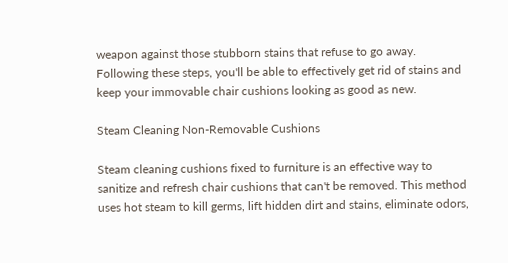weapon against those stubborn stains that refuse to go away. Following these steps, you'll be able to effectively get rid of stains and keep your immovable chair cushions looking as good as new.

Steam Cleaning Non-Removable Cushions

Steam cleaning cushions fixed to furniture is an effective way to sanitize and refresh chair cushions that can't be removed. This method uses hot steam to kill germs, lift hidden dirt and stains, eliminate odors,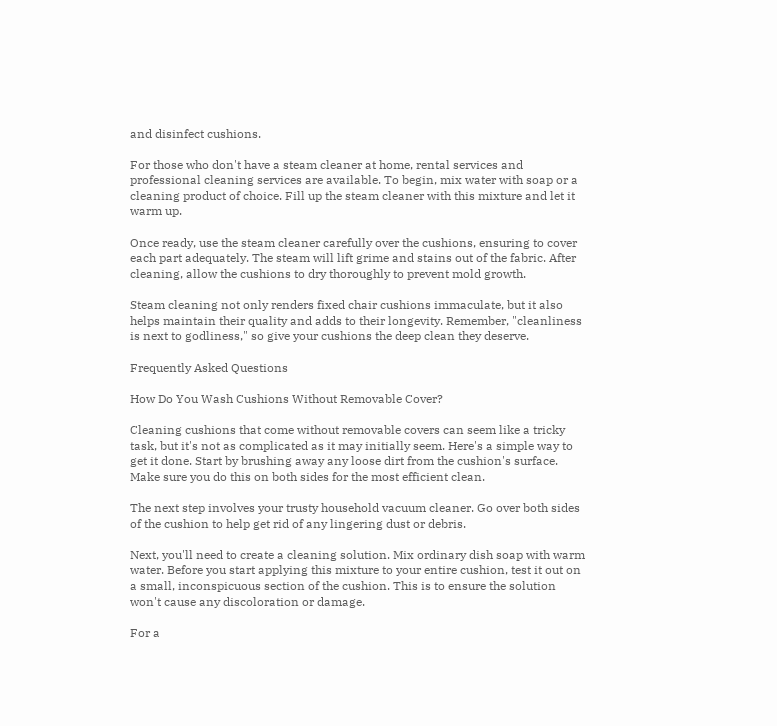and disinfect cushions.

For those who don't have a steam cleaner at home, rental services and professional cleaning services are available. To begin, mix water with soap or a cleaning product of choice. Fill up the steam cleaner with this mixture and let it warm up.

Once ready, use the steam cleaner carefully over the cushions, ensuring to cover each part adequately. The steam will lift grime and stains out of the fabric. After cleaning, allow the cushions to dry thoroughly to prevent mold growth.

Steam cleaning not only renders fixed chair cushions immaculate, but it also helps maintain their quality and adds to their longevity. Remember, "cleanliness is next to godliness," so give your cushions the deep clean they deserve.

Frequently Asked Questions

How Do You Wash Cushions Without Removable Cover?

Cleaning cushions that come without removable covers can seem like a tricky task, but it's not as complicated as it may initially seem. Here's a simple way to get it done. Start by brushing away any loose dirt from the cushion's surface. Make sure you do this on both sides for the most efficient clean.

The next step involves your trusty household vacuum cleaner. Go over both sides of the cushion to help get rid of any lingering dust or debris.

Next, you'll need to create a cleaning solution. Mix ordinary dish soap with warm water. Before you start applying this mixture to your entire cushion, test it out on a small, inconspicuous section of the cushion. This is to ensure the solution won't cause any discoloration or damage.

For a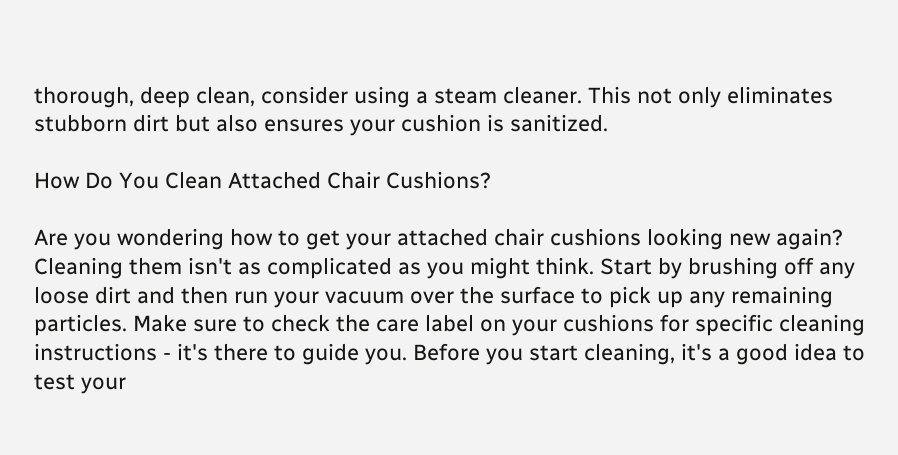thorough, deep clean, consider using a steam cleaner. This not only eliminates stubborn dirt but also ensures your cushion is sanitized.

How Do You Clean Attached Chair Cushions?

Are you wondering how to get your attached chair cushions looking new again? Cleaning them isn't as complicated as you might think. Start by brushing off any loose dirt and then run your vacuum over the surface to pick up any remaining particles. Make sure to check the care label on your cushions for specific cleaning instructions - it's there to guide you. Before you start cleaning, it's a good idea to test your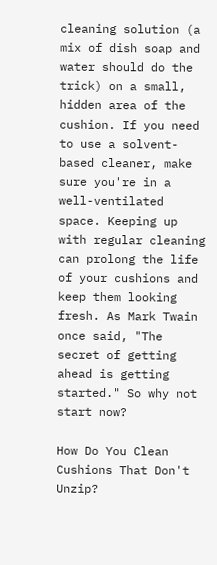cleaning solution (a mix of dish soap and water should do the trick) on a small, hidden area of the cushion. If you need to use a solvent-based cleaner, make sure you're in a well-ventilated space. Keeping up with regular cleaning can prolong the life of your cushions and keep them looking fresh. As Mark Twain once said, "The secret of getting ahead is getting started." So why not start now?

How Do You Clean Cushions That Don't Unzip?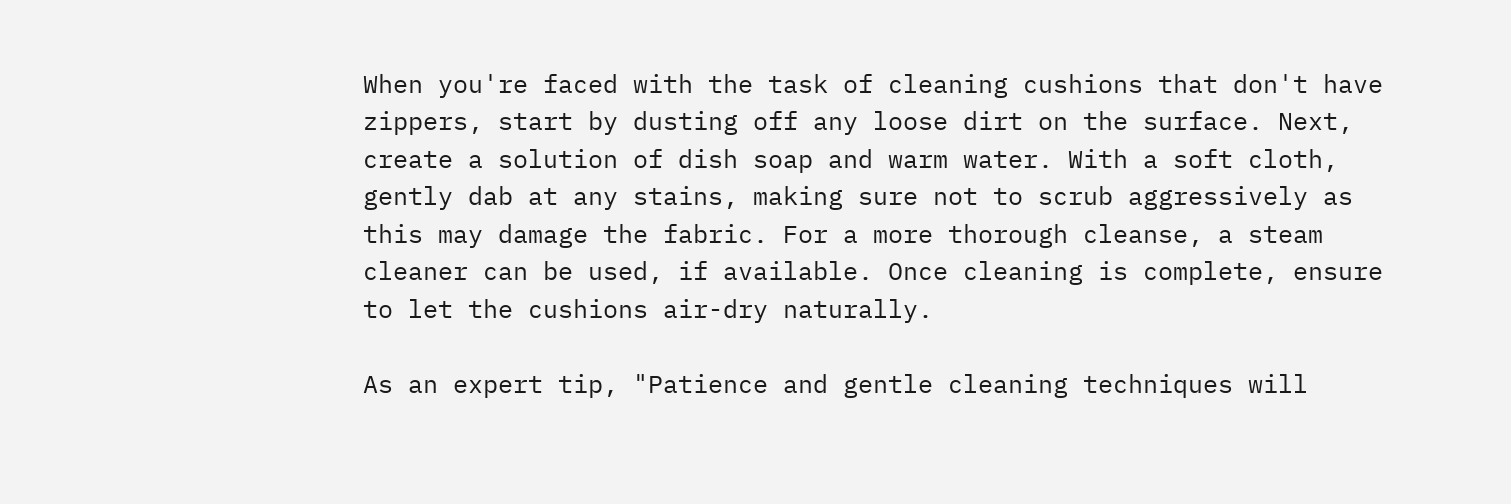When you're faced with the task of cleaning cushions that don't have zippers, start by dusting off any loose dirt on the surface. Next, create a solution of dish soap and warm water. With a soft cloth, gently dab at any stains, making sure not to scrub aggressively as this may damage the fabric. For a more thorough cleanse, a steam cleaner can be used, if available. Once cleaning is complete, ensure to let the cushions air-dry naturally.

As an expert tip, "Patience and gentle cleaning techniques will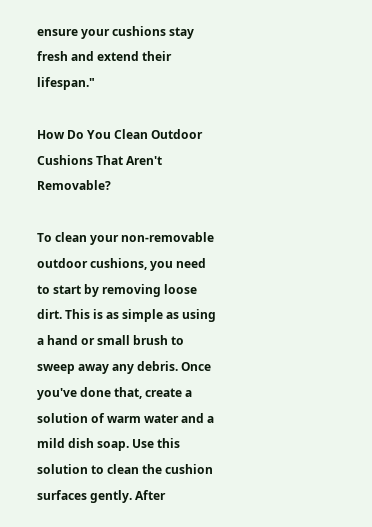ensure your cushions stay fresh and extend their lifespan."

How Do You Clean Outdoor Cushions That Aren't Removable?

To clean your non-removable outdoor cushions, you need to start by removing loose dirt. This is as simple as using a hand or small brush to sweep away any debris. Once you've done that, create a solution of warm water and a mild dish soap. Use this solution to clean the cushion surfaces gently. After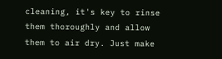cleaning, it's key to rinse them thoroughly and allow them to air dry. Just make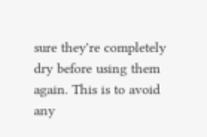sure they're completely dry before using them again. This is to avoid any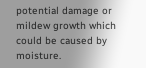potential damage or mildew growth which could be caused by moisture.